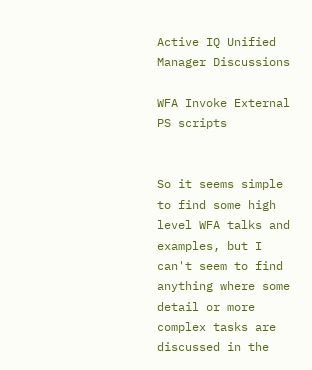Active IQ Unified Manager Discussions

WFA Invoke External PS scripts


So it seems simple to find some high level WFA talks and examples, but I can't seem to find anything where some detail or more complex tasks are discussed in the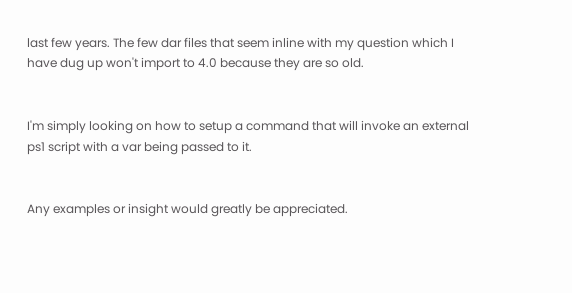last few years. The few dar files that seem inline with my question which I have dug up won't import to 4.0 because they are so old.


I'm simply looking on how to setup a command that will invoke an external ps1 script with a var being passed to it.


Any examples or insight would greatly be appreciated.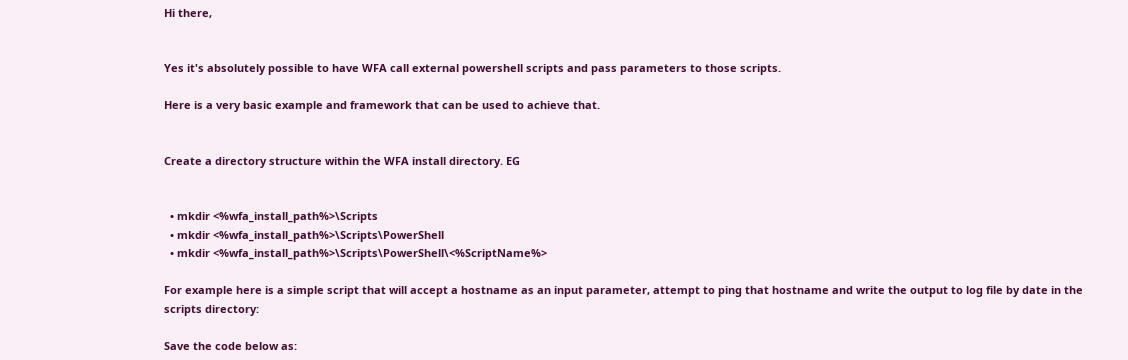Hi there,


Yes it's absolutely possible to have WFA call external powershell scripts and pass parameters to those scripts.

Here is a very basic example and framework that can be used to achieve that.


Create a directory structure within the WFA install directory. EG


  • mkdir <%wfa_install_path%>\Scripts
  • mkdir <%wfa_install_path%>\Scripts\PowerShell
  • mkdir <%wfa_install_path%>\Scripts\PowerShell\<%ScriptName%>

For example here is a simple script that will accept a hostname as an input parameter, attempt to ping that hostname and write the output to log file by date in the scripts directory:

Save the code below as: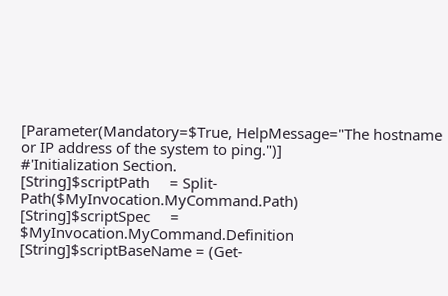[Parameter(Mandatory=$True, HelpMessage="The hostname or IP address of the system to ping.")]
#'Initialization Section.
[String]$scriptPath     = Split-Path($MyInvocation.MyCommand.Path)
[String]$scriptSpec     = $MyInvocation.MyCommand.Definition
[String]$scriptBaseName = (Get-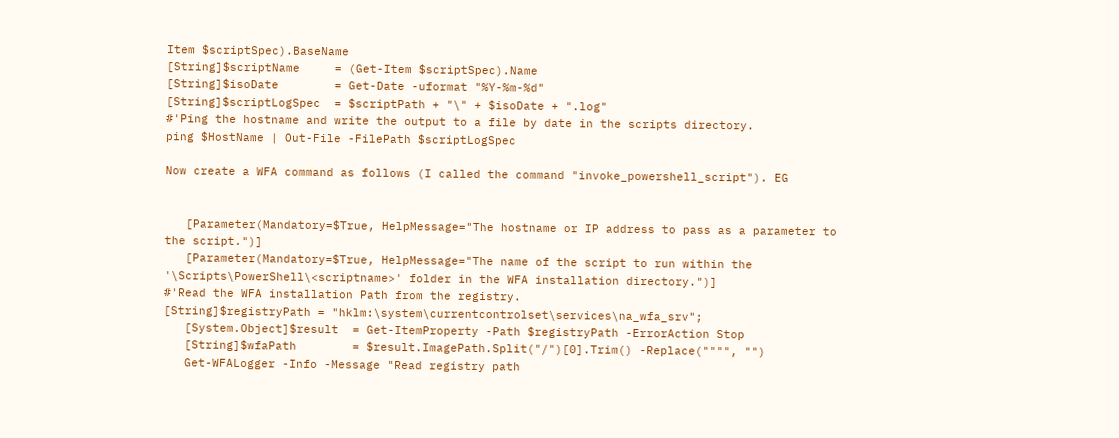Item $scriptSpec).BaseName
[String]$scriptName     = (Get-Item $scriptSpec).Name
[String]$isoDate        = Get-Date -uformat "%Y-%m-%d"
[String]$scriptLogSpec  = $scriptPath + "\" + $isoDate + ".log"
#'Ping the hostname and write the output to a file by date in the scripts directory.
ping $HostName | Out-File -FilePath $scriptLogSpec

Now create a WFA command as follows (I called the command "invoke_powershell_script"). EG


   [Parameter(Mandatory=$True, HelpMessage="The hostname or IP address to pass as a parameter to the script.")]
   [Parameter(Mandatory=$True, HelpMessage="The name of the script to run within the '\Scripts\PowerShell\<scriptname>' folder in the WFA installation directory.")]
#'Read the WFA installation Path from the registry.
[String]$registryPath = "hklm:\system\currentcontrolset\services\na_wfa_srv";
   [System.Object]$result  = Get-ItemProperty -Path $registryPath -ErrorAction Stop
   [String]$wfaPath        = $result.ImagePath.Split("/")[0].Trim() -Replace("""", "")
   Get-WFALogger -Info -Message "Read registry path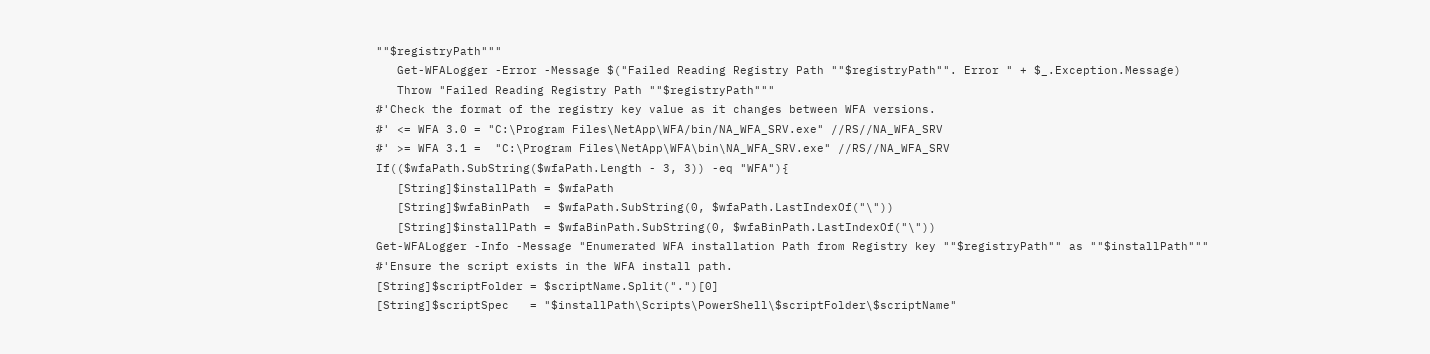""$registryPath"""
   Get-WFALogger -Error -Message $("Failed Reading Registry Path ""$registryPath"". Error " + $_.Exception.Message)
   Throw "Failed Reading Registry Path ""$registryPath"""
#'Check the format of the registry key value as it changes between WFA versions.
#' <= WFA 3.0 = "C:\Program Files\NetApp\WFA/bin/NA_WFA_SRV.exe" //RS//NA_WFA_SRV
#' >= WFA 3.1 =  "C:\Program Files\NetApp\WFA\bin\NA_WFA_SRV.exe" //RS//NA_WFA_SRV
If(($wfaPath.SubString($wfaPath.Length - 3, 3)) -eq "WFA"){
   [String]$installPath = $wfaPath
   [String]$wfaBinPath  = $wfaPath.SubString(0, $wfaPath.LastIndexOf("\"))
   [String]$installPath = $wfaBinPath.SubString(0, $wfaBinPath.LastIndexOf("\"))
Get-WFALogger -Info -Message "Enumerated WFA installation Path from Registry key ""$registryPath"" as ""$installPath"""
#'Ensure the script exists in the WFA install path.
[String]$scriptFolder = $scriptName.Split(".")[0]
[String]$scriptSpec   = "$installPath\Scripts\PowerShell\$scriptFolder\$scriptName"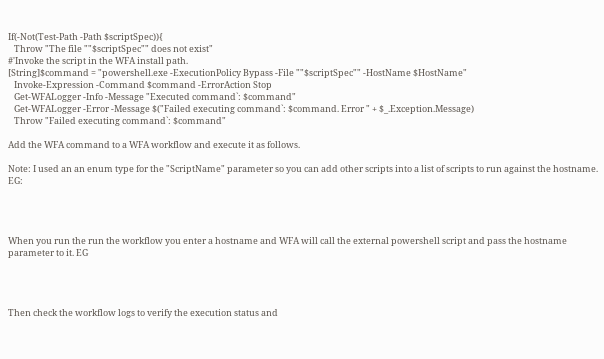If(-Not(Test-Path -Path $scriptSpec)){
   Throw "The file ""$scriptSpec"" does not exist"
#'Invoke the script in the WFA install path.
[String]$command = "powershell.exe -ExecutionPolicy Bypass -File ""$scriptSpec"" -HostName $HostName"
   Invoke-Expression -Command $command -ErrorAction Stop
   Get-WFALogger -Info -Message "Executed command`: $command"
   Get-WFALogger -Error -Message $("Failed executing command`: $command. Error " + $_.Exception.Message)
   Throw "Failed executing command`: $command"

Add the WFA command to a WFA workflow and execute it as follows.

Note: I used an an enum type for the "ScriptName" parameter so you can add other scripts into a list of scripts to run against the hostname. EG:




When you run the run the workflow you enter a hostname and WFA will call the external powershell script and pass the hostname parameter to it. EG




Then check the workflow logs to verify the execution status and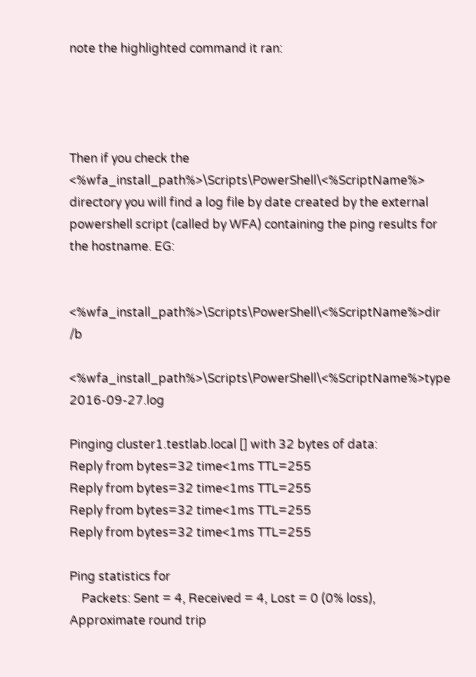note the highlighted command it ran:




Then if you check the <%wfa_install_path%>\Scripts\PowerShell\<%ScriptName%> directory you will find a log file by date created by the external powershell script (called by WFA) containing the ping results for the hostname. EG:


<%wfa_install_path%>\Scripts\PowerShell\<%ScriptName%>dir /b

<%wfa_install_path%>\Scripts\PowerShell\<%ScriptName%>type 2016-09-27.log

Pinging cluster1.testlab.local [] with 32 bytes of data:
Reply from bytes=32 time<1ms TTL=255
Reply from bytes=32 time<1ms TTL=255
Reply from bytes=32 time<1ms TTL=255
Reply from bytes=32 time<1ms TTL=255

Ping statistics for
    Packets: Sent = 4, Received = 4, Lost = 0 (0% loss),
Approximate round trip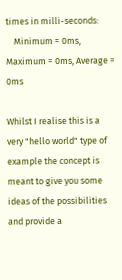times in milli-seconds:
    Minimum = 0ms, Maximum = 0ms, Average = 0ms

Whilst I realise this is a very "hello world" type of example the concept is meant to give you some ideas of the possibilities and provide a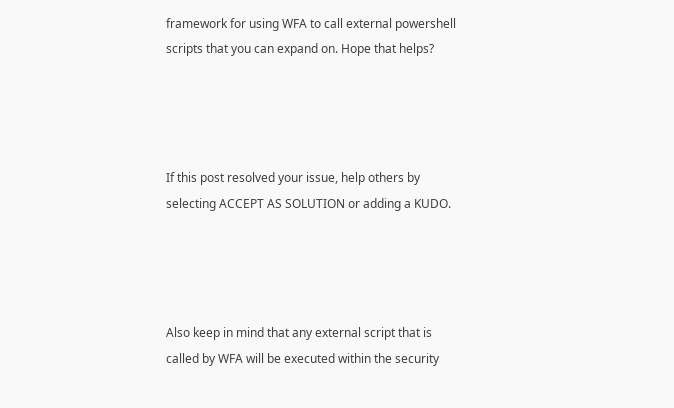framework for using WFA to call external powershell scripts that you can expand on. Hope that helps?




If this post resolved your issue, help others by selecting ACCEPT AS SOLUTION or adding a KUDO.




Also keep in mind that any external script that is called by WFA will be executed within the security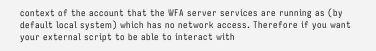context of the account that the WFA server services are running as (by default local system) which has no network access. Therefore if you want your external script to be able to interact with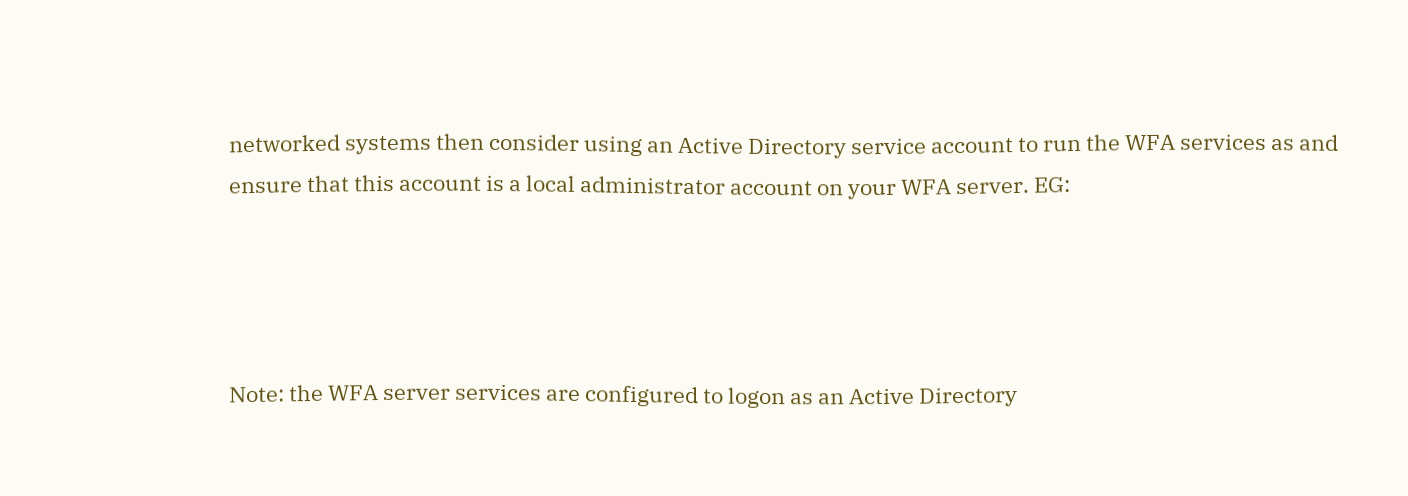networked systems then consider using an Active Directory service account to run the WFA services as and ensure that this account is a local administrator account on your WFA server. EG:




Note: the WFA server services are configured to logon as an Active Directory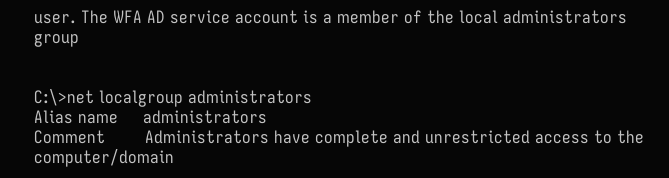user. The WFA AD service account is a member of the local administrators group


C:\>net localgroup administrators
Alias name     administrators
Comment        Administrators have complete and unrestricted access to the computer/domain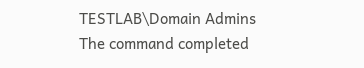TESTLAB\Domain Admins
The command completed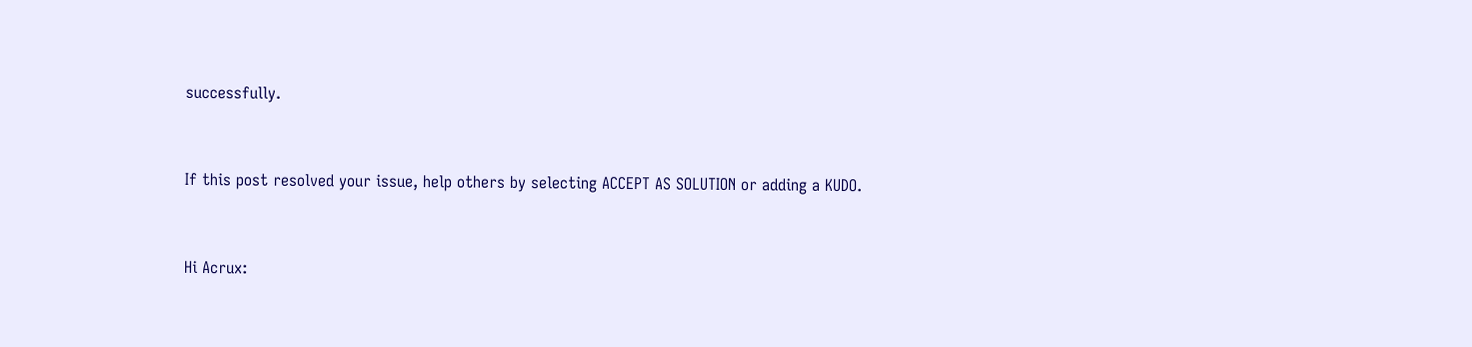successfully.


If this post resolved your issue, help others by selecting ACCEPT AS SOLUTION or adding a KUDO.


Hi Acrux: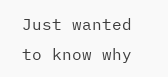Just wanted to know why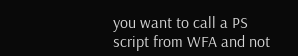you want to call a PS script from WFA and not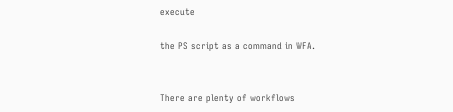execute

the PS script as a command in WFA.


There are plenty of workflows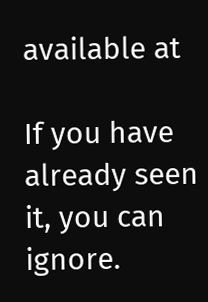available at

If you have already seen it, you can ignore.